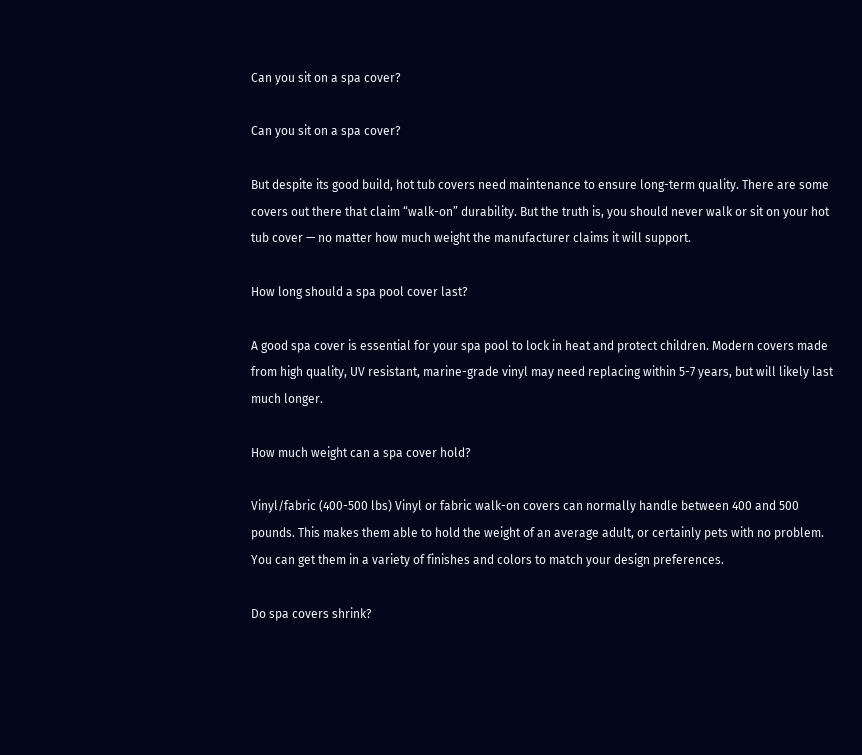Can you sit on a spa cover?

Can you sit on a spa cover?

But despite its good build, hot tub covers need maintenance to ensure long-term quality. There are some covers out there that claim “walk-on” durability. But the truth is, you should never walk or sit on your hot tub cover — no matter how much weight the manufacturer claims it will support.

How long should a spa pool cover last?

A good spa cover is essential for your spa pool to lock in heat and protect children. Modern covers made from high quality, UV resistant, marine-grade vinyl may need replacing within 5-7 years, but will likely last much longer.

How much weight can a spa cover hold?

Vinyl/fabric (400-500 lbs) Vinyl or fabric walk-on covers can normally handle between 400 and 500 pounds. This makes them able to hold the weight of an average adult, or certainly pets with no problem. You can get them in a variety of finishes and colors to match your design preferences.

Do spa covers shrink?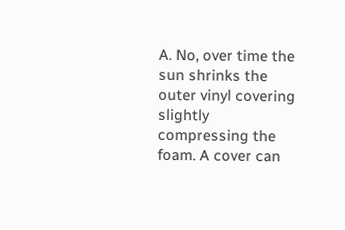A. No, over time the sun shrinks the outer vinyl covering slightly compressing the foam. A cover can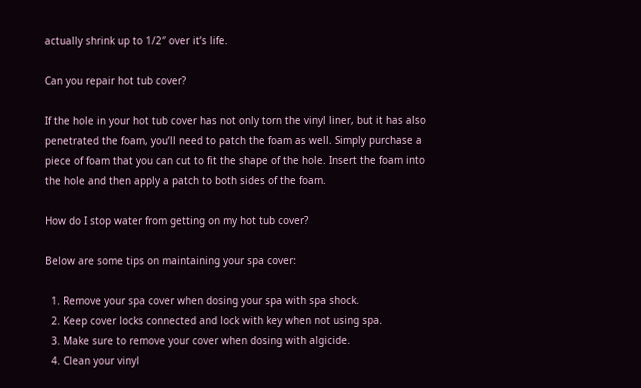actually shrink up to 1/2″ over it’s life.

Can you repair hot tub cover?

If the hole in your hot tub cover has not only torn the vinyl liner, but it has also penetrated the foam, you’ll need to patch the foam as well. Simply purchase a piece of foam that you can cut to fit the shape of the hole. Insert the foam into the hole and then apply a patch to both sides of the foam.

How do I stop water from getting on my hot tub cover?

Below are some tips on maintaining your spa cover:

  1. Remove your spa cover when dosing your spa with spa shock.
  2. Keep cover locks connected and lock with key when not using spa.
  3. Make sure to remove your cover when dosing with algicide.
  4. Clean your vinyl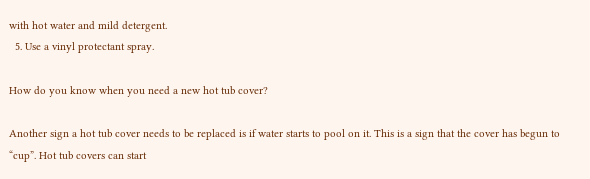with hot water and mild detergent.
  5. Use a vinyl protectant spray.

How do you know when you need a new hot tub cover?

Another sign a hot tub cover needs to be replaced is if water starts to pool on it. This is a sign that the cover has begun to “cup”. Hot tub covers can start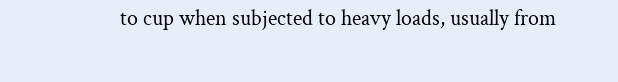to cup when subjected to heavy loads, usually from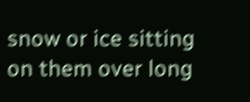snow or ice sitting on them over long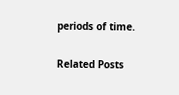periods of time.

Related Posts